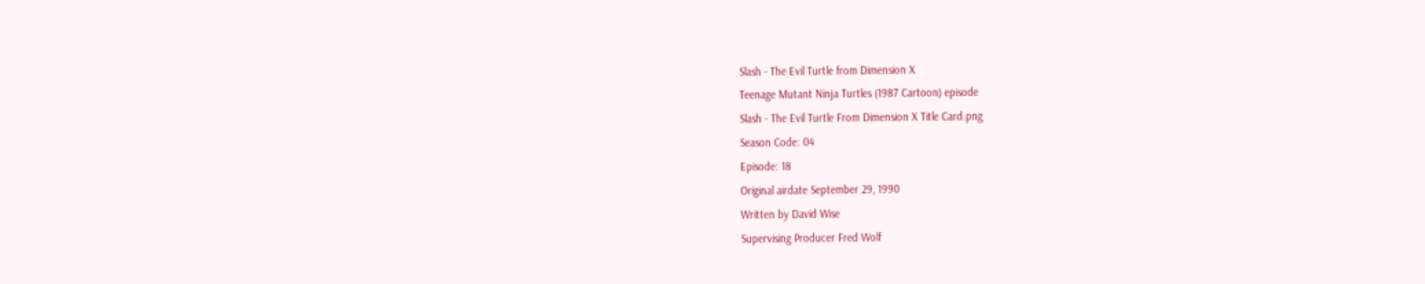Slash - The Evil Turtle from Dimension X
Teenage Mutant Ninja Turtles (1987 Cartoon) episode
Slash - The Evil Turtle From Dimension X Title Card.png
Season Code: 04
Episode: 18
Original airdate September 29, 1990
Written by David Wise
Supervising Producer Fred Wolf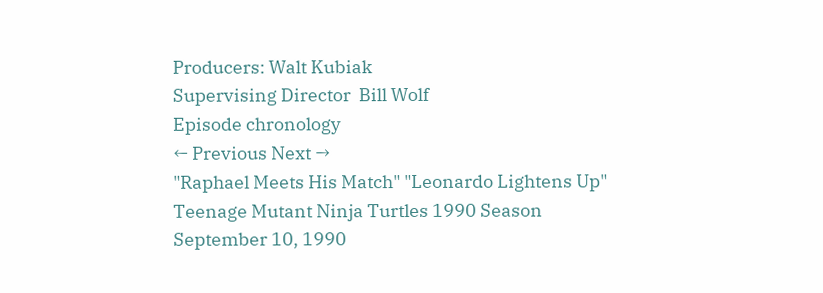Producers: Walt Kubiak
Supervising Director  Bill Wolf
Episode chronology
← Previous Next →
"Raphael Meets His Match" "Leonardo Lightens Up"
Teenage Mutant Ninja Turtles 1990 Season
September 10, 1990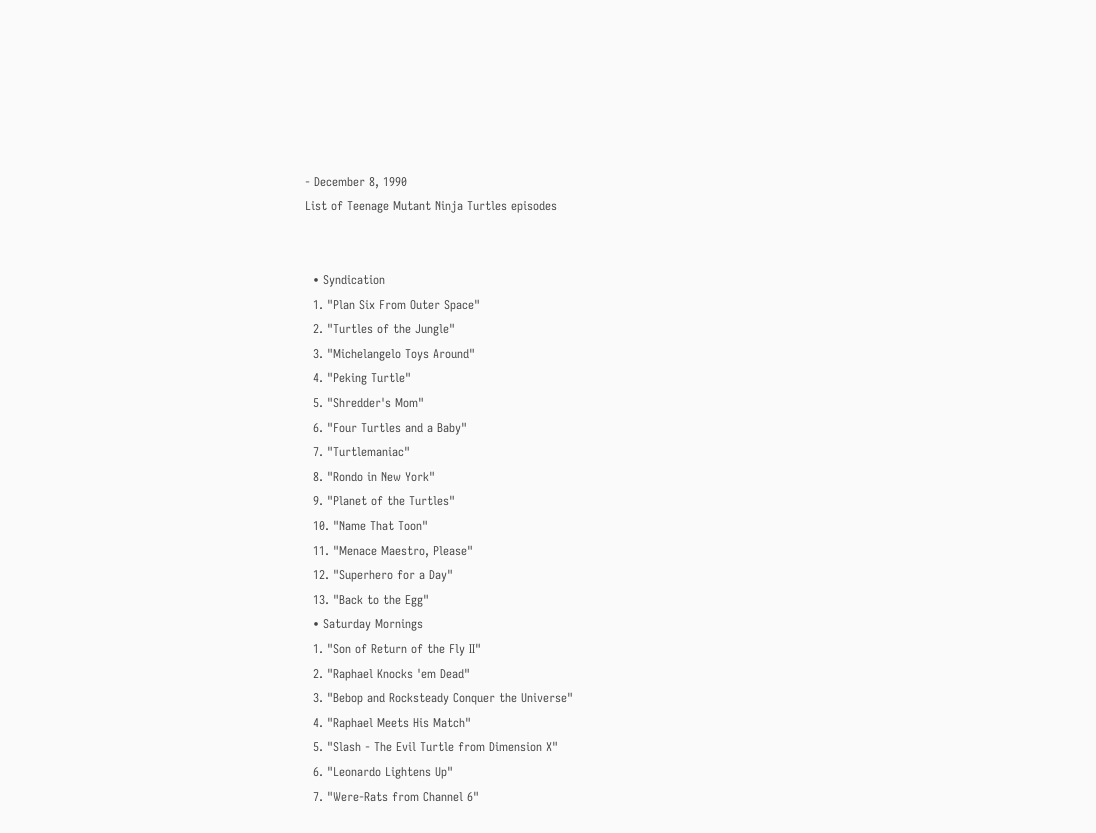- December 8, 1990
List of Teenage Mutant Ninja Turtles episodes


  • Syndication
  1. "Plan Six From Outer Space"
  2. "Turtles of the Jungle"
  3. "Michelangelo Toys Around"
  4. "Peking Turtle"
  5. "Shredder's Mom"
  6. "Four Turtles and a Baby"
  7. "Turtlemaniac"
  8. "Rondo in New York"
  9. "Planet of the Turtles"
  10. "Name That Toon"
  11. "Menace Maestro, Please"
  12. "Superhero for a Day"
  13. "Back to the Egg"
  • Saturday Mornings
  1. "Son of Return of the Fly II"
  2. "Raphael Knocks 'em Dead"
  3. "Bebop and Rocksteady Conquer the Universe"
  4. "Raphael Meets His Match"
  5. "Slash - The Evil Turtle from Dimension X"
  6. "Leonardo Lightens Up"
  7. "Were-Rats from Channel 6"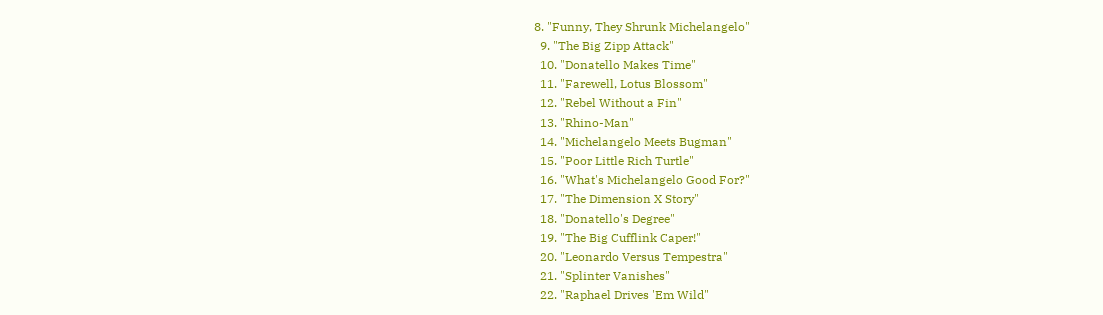8. "Funny, They Shrunk Michelangelo"
  9. "The Big Zipp Attack"
  10. "Donatello Makes Time"
  11. "Farewell, Lotus Blossom"
  12. "Rebel Without a Fin"
  13. "Rhino-Man"
  14. "Michelangelo Meets Bugman"
  15. "Poor Little Rich Turtle"
  16. "What's Michelangelo Good For?"
  17. "The Dimension X Story"
  18. "Donatello's Degree"
  19. "The Big Cufflink Caper!"
  20. "Leonardo Versus Tempestra"
  21. "Splinter Vanishes"
  22. "Raphael Drives 'Em Wild"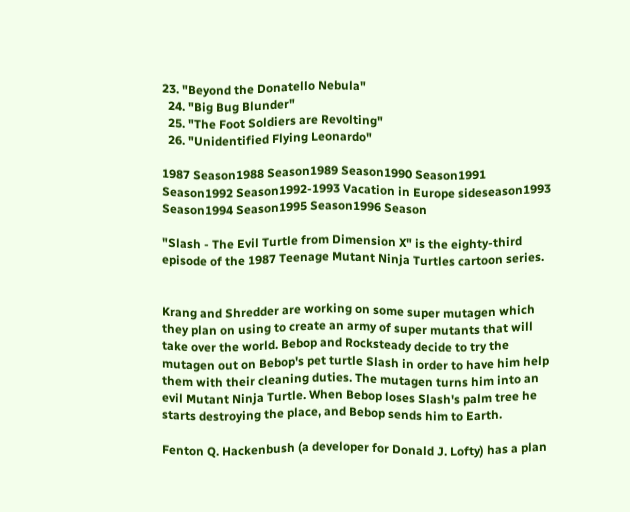23. "Beyond the Donatello Nebula"
  24. "Big Bug Blunder"
  25. "The Foot Soldiers are Revolting"
  26. "Unidentified Flying Leonardo"

1987 Season1988 Season1989 Season1990 Season1991 Season1992 Season1992-1993 Vacation in Europe sideseason1993 Season1994 Season1995 Season1996 Season

"Slash - The Evil Turtle from Dimension X" is the eighty-third episode of the 1987 Teenage Mutant Ninja Turtles cartoon series.


Krang and Shredder are working on some super mutagen which they plan on using to create an army of super mutants that will take over the world. Bebop and Rocksteady decide to try the mutagen out on Bebop's pet turtle Slash in order to have him help them with their cleaning duties. The mutagen turns him into an evil Mutant Ninja Turtle. When Bebop loses Slash's palm tree he starts destroying the place, and Bebop sends him to Earth.

Fenton Q. Hackenbush (a developer for Donald J. Lofty) has a plan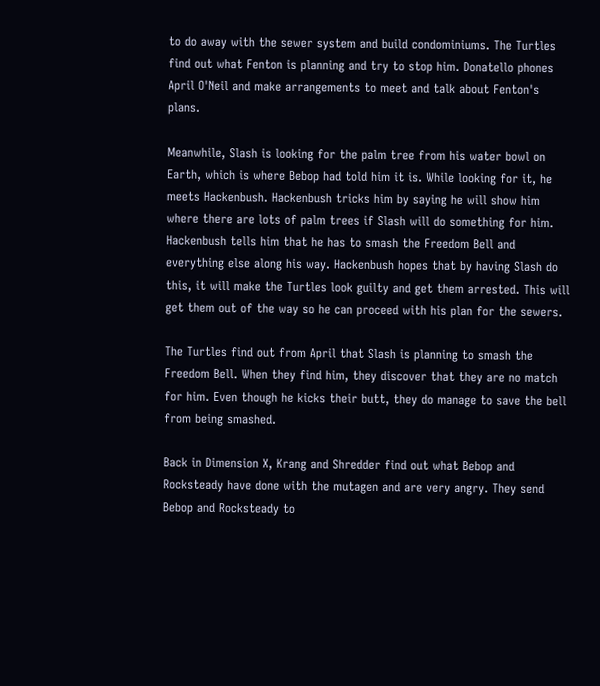to do away with the sewer system and build condominiums. The Turtles find out what Fenton is planning and try to stop him. Donatello phones April O'Neil and make arrangements to meet and talk about Fenton's plans.

Meanwhile, Slash is looking for the palm tree from his water bowl on Earth, which is where Bebop had told him it is. While looking for it, he meets Hackenbush. Hackenbush tricks him by saying he will show him where there are lots of palm trees if Slash will do something for him. Hackenbush tells him that he has to smash the Freedom Bell and everything else along his way. Hackenbush hopes that by having Slash do this, it will make the Turtles look guilty and get them arrested. This will get them out of the way so he can proceed with his plan for the sewers.

The Turtles find out from April that Slash is planning to smash the Freedom Bell. When they find him, they discover that they are no match for him. Even though he kicks their butt, they do manage to save the bell from being smashed.

Back in Dimension X, Krang and Shredder find out what Bebop and Rocksteady have done with the mutagen and are very angry. They send Bebop and Rocksteady to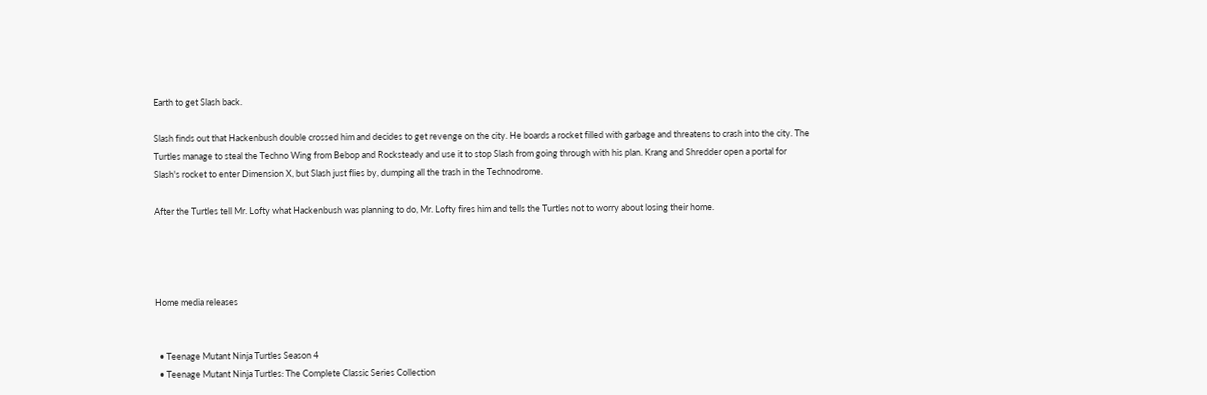Earth to get Slash back.

Slash finds out that Hackenbush double crossed him and decides to get revenge on the city. He boards a rocket filled with garbage and threatens to crash into the city. The Turtles manage to steal the Techno Wing from Bebop and Rocksteady and use it to stop Slash from going through with his plan. Krang and Shredder open a portal for Slash's rocket to enter Dimension X, but Slash just flies by, dumping all the trash in the Technodrome.

After the Turtles tell Mr. Lofty what Hackenbush was planning to do, Mr. Lofty fires him and tells the Turtles not to worry about losing their home.




Home media releases


  • Teenage Mutant Ninja Turtles Season 4
  • Teenage Mutant Ninja Turtles: The Complete Classic Series Collection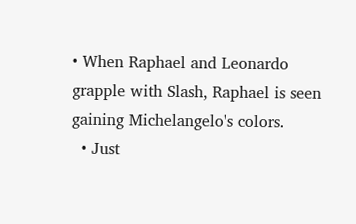• When Raphael and Leonardo grapple with Slash, Raphael is seen gaining Michelangelo's colors.
  • Just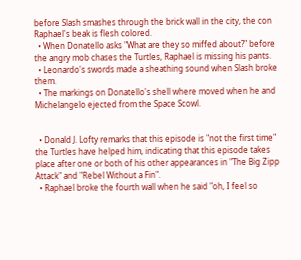before Slash smashes through the brick wall in the city, the con Raphael's beak is flesh colored.
  • When Donatello asks "What are they so miffed about?" before the angry mob chases the Turtles, Raphael is missing his pants.
  • Leonardo's swords made a sheathing sound when Slash broke them.
  • The markings on Donatello's shell where moved when he and Michelangelo ejected from the Space Scowl.


  • Donald J. Lofty remarks that this episode is "not the first time" the Turtles have helped him, indicating that this episode takes place after one or both of his other appearances in "The Big Zipp Attack" and "Rebel Without a Fin".
  • Raphael broke the fourth wall when he said "oh, I feel so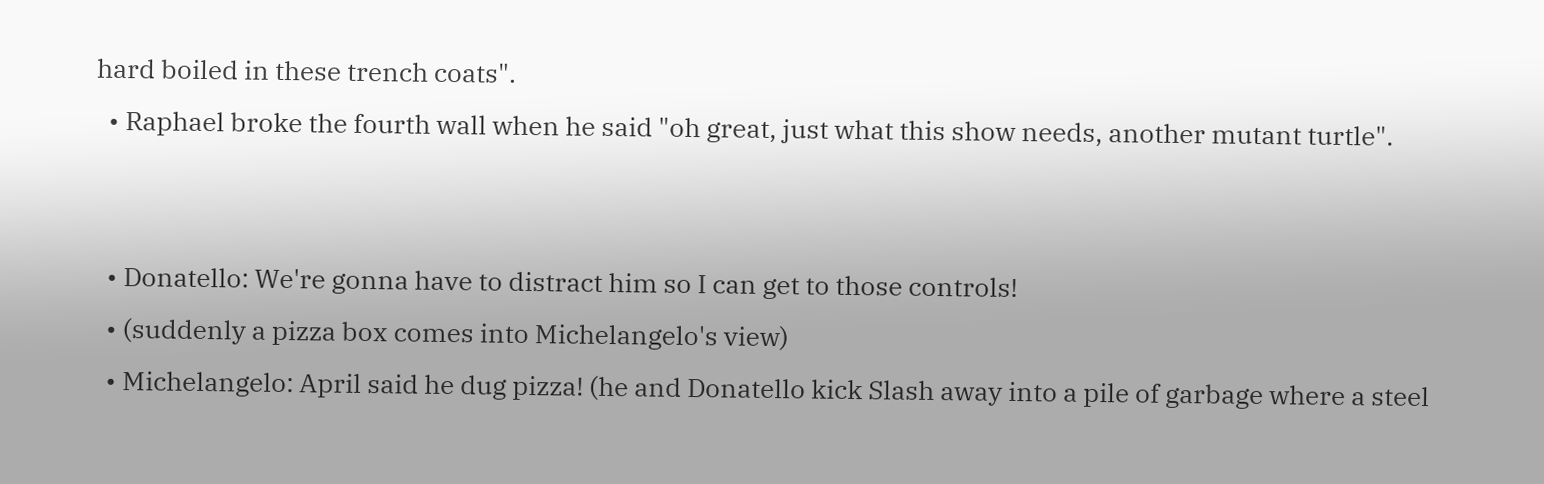hard boiled in these trench coats".
  • Raphael broke the fourth wall when he said "oh great, just what this show needs, another mutant turtle".


  • Donatello: We're gonna have to distract him so I can get to those controls!
  • (suddenly a pizza box comes into Michelangelo's view)
  • Michelangelo: April said he dug pizza! (he and Donatello kick Slash away into a pile of garbage where a steel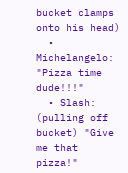bucket clamps onto his head)
  • Michelangelo: "Pizza time dude!!!"
  • Slash: (pulling off bucket) "Give me that pizza!"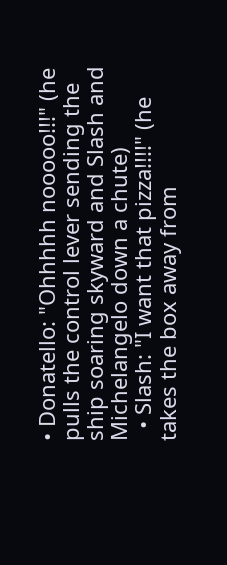• Donatello: "Ohhhhh nooooo!!!" (he pulls the control lever sending the ship soaring skyward and Slash and Michelangelo down a chute)
  • Slash: "I want that pizza!!!!" (he takes the box away from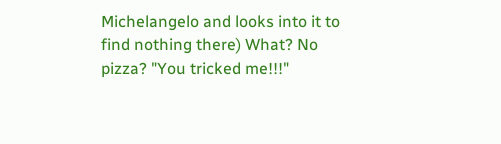Michelangelo and looks into it to find nothing there) What? No pizza? "You tricked me!!!"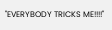"EVERYBODY TRICKS ME!!!!"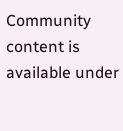Community content is available under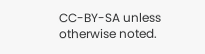CC-BY-SA unless otherwise noted.